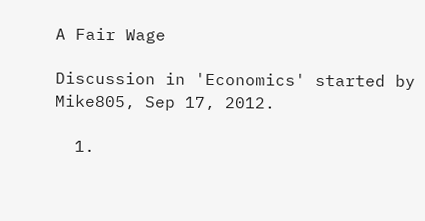A Fair Wage

Discussion in 'Economics' started by Mike805, Sep 17, 2012.

  1.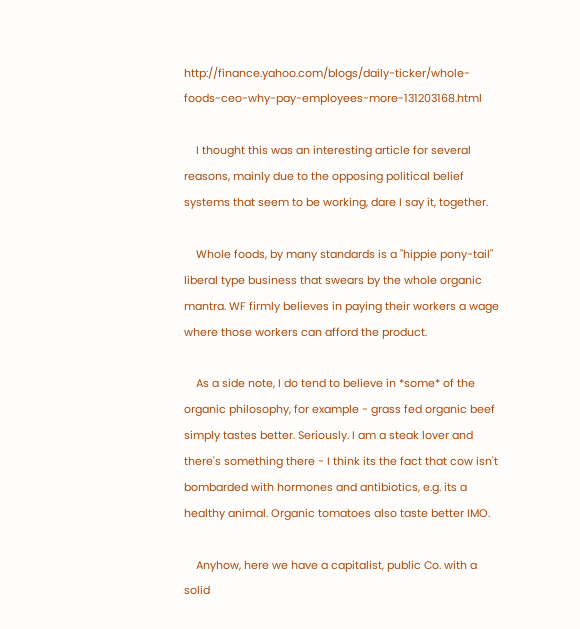http://finance.yahoo.com/blogs/daily-ticker/whole-foods-ceo-why-pay-employees-more-131203168.html

    I thought this was an interesting article for several reasons, mainly due to the opposing political belief systems that seem to be working, dare I say it, together.

    Whole foods, by many standards is a "hippie pony-tail" liberal type business that swears by the whole organic mantra. WF firmly believes in paying their workers a wage where those workers can afford the product.

    As a side note, I do tend to believe in *some* of the organic philosophy, for example - grass fed organic beef simply tastes better. Seriously. I am a steak lover and there's something there - I think its the fact that cow isn't bombarded with hormones and antibiotics, e.g. its a healthy animal. Organic tomatoes also taste better IMO.

    Anyhow, here we have a capitalist, public Co. with a solid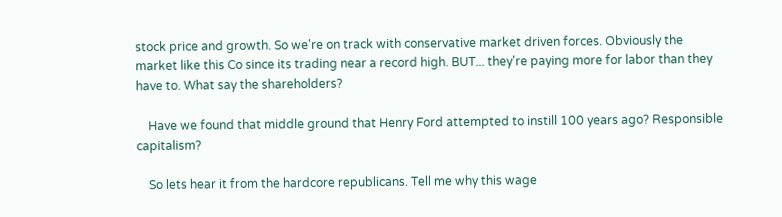stock price and growth. So we're on track with conservative market driven forces. Obviously the market like this Co since its trading near a record high. BUT... they're paying more for labor than they have to. What say the shareholders?

    Have we found that middle ground that Henry Ford attempted to instill 100 years ago? Responsible capitalism?

    So lets hear it from the hardcore republicans. Tell me why this wage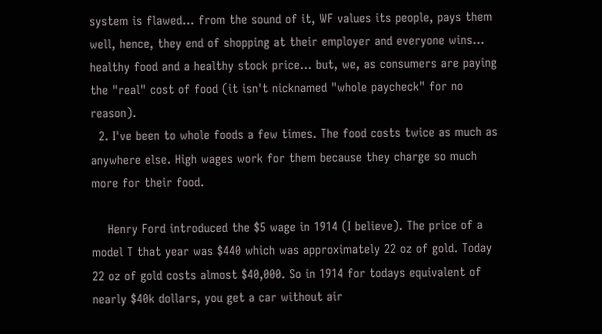system is flawed... from the sound of it, WF values its people, pays them well, hence, they end of shopping at their employer and everyone wins... healthy food and a healthy stock price... but, we, as consumers are paying the "real" cost of food (it isn't nicknamed "whole paycheck" for no reason).
  2. I've been to whole foods a few times. The food costs twice as much as anywhere else. High wages work for them because they charge so much more for their food.

    Henry Ford introduced the $5 wage in 1914 (I believe). The price of a model T that year was $440 which was approximately 22 oz of gold. Today 22 oz of gold costs almost $40,000. So in 1914 for todays equivalent of nearly $40k dollars, you get a car without air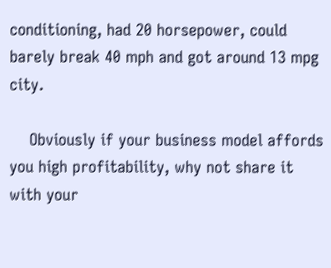conditioning, had 20 horsepower, could barely break 40 mph and got around 13 mpg city.

    Obviously if your business model affords you high profitability, why not share it with your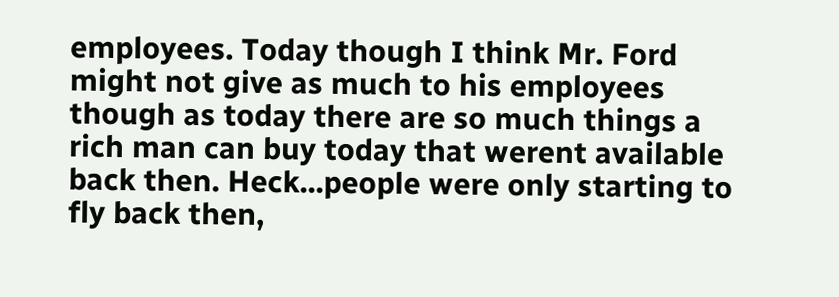employees. Today though I think Mr. Ford might not give as much to his employees though as today there are so much things a rich man can buy today that werent available back then. Heck...people were only starting to fly back then,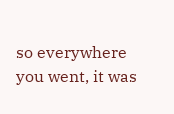so everywhere you went, it was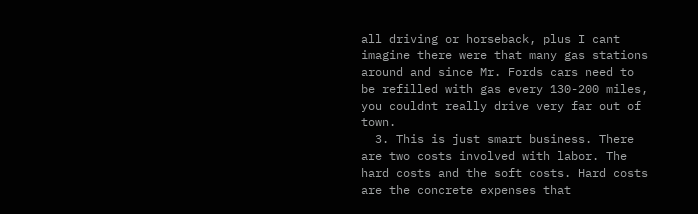all driving or horseback, plus I cant imagine there were that many gas stations around and since Mr. Fords cars need to be refilled with gas every 130-200 miles, you couldnt really drive very far out of town.
  3. This is just smart business. There are two costs involved with labor. The hard costs and the soft costs. Hard costs are the concrete expenses that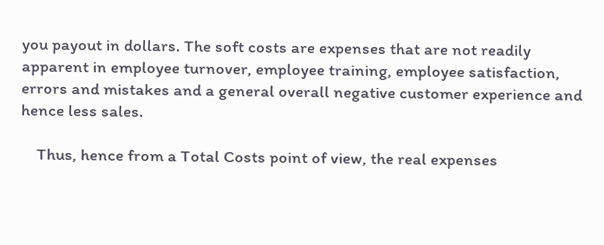you payout in dollars. The soft costs are expenses that are not readily apparent in employee turnover, employee training, employee satisfaction, errors and mistakes and a general overall negative customer experience and hence less sales.

    Thus, hence from a Total Costs point of view, the real expenses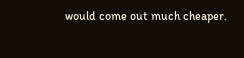would come out much cheaper.